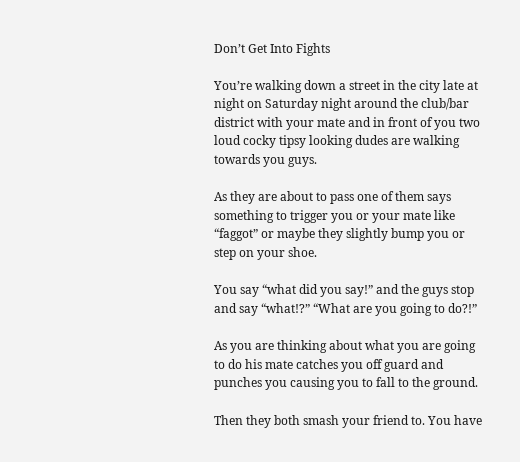Don’t Get Into Fights

You’re walking down a street in the city late at night on Saturday night around the club/bar district with your mate and in front of you two loud cocky tipsy looking dudes are walking towards you guys.

As they are about to pass one of them says something to trigger you or your mate like “faggot” or maybe they slightly bump you or step on your shoe.

You say “what did you say!” and the guys stop and say “what!?” “What are you going to do?!”

As you are thinking about what you are going to do his mate catches you off guard and punches you causing you to fall to the ground.

Then they both smash your friend to. You have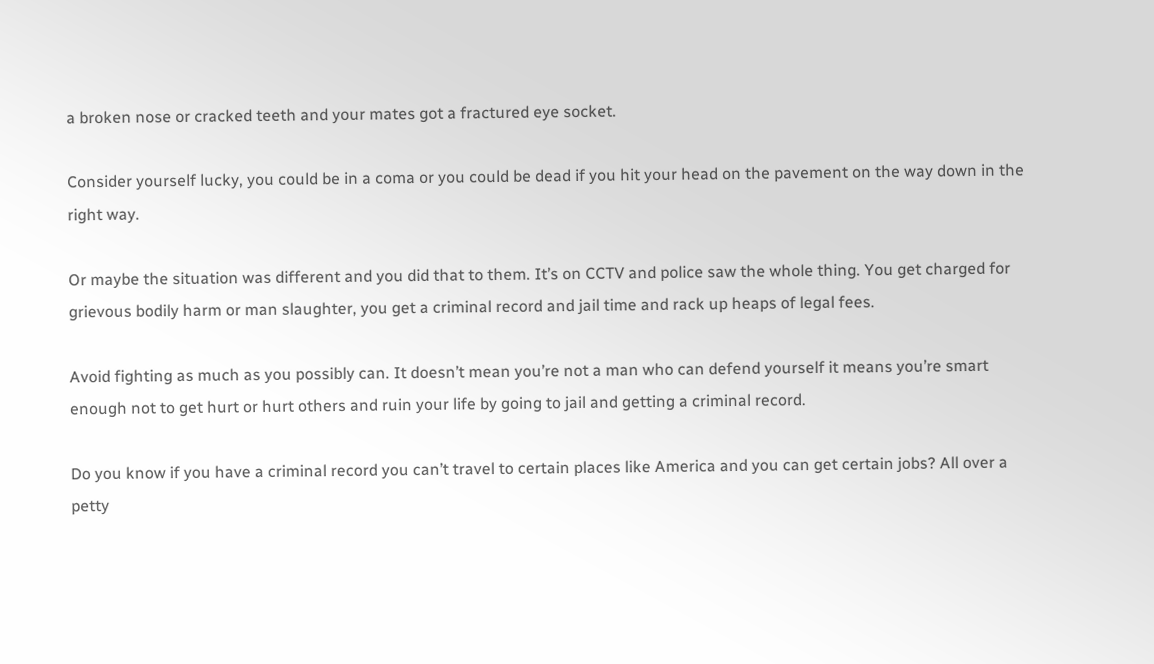a broken nose or cracked teeth and your mates got a fractured eye socket.

Consider yourself lucky, you could be in a coma or you could be dead if you hit your head on the pavement on the way down in the right way.

Or maybe the situation was different and you did that to them. It’s on CCTV and police saw the whole thing. You get charged for grievous bodily harm or man slaughter, you get a criminal record and jail time and rack up heaps of legal fees.

Avoid fighting as much as you possibly can. It doesn’t mean you’re not a man who can defend yourself it means you’re smart enough not to get hurt or hurt others and ruin your life by going to jail and getting a criminal record.

Do you know if you have a criminal record you can’t travel to certain places like America and you can get certain jobs? All over a petty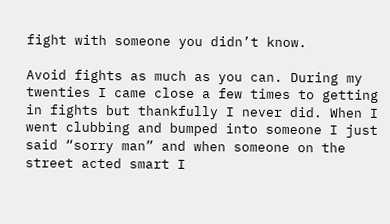fight with someone you didn’t know.

Avoid fights as much as you can. During my twenties I came close a few times to getting in fights but thankfully I never did. When I went clubbing and bumped into someone I just said “sorry man” and when someone on the street acted smart I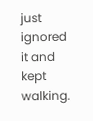just ignored it and kept walking.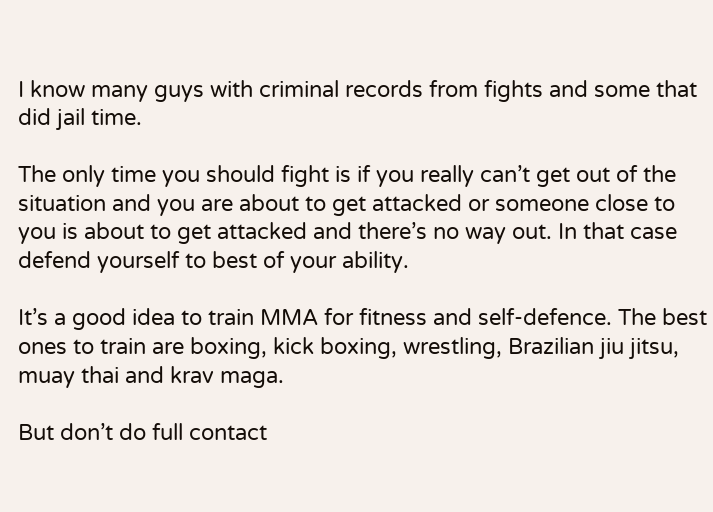I know many guys with criminal records from fights and some that did jail time.

The only time you should fight is if you really can’t get out of the situation and you are about to get attacked or someone close to you is about to get attacked and there’s no way out. In that case defend yourself to best of your ability.

It’s a good idea to train MMA for fitness and self-defence. The best ones to train are boxing, kick boxing, wrestling, Brazilian jiu jitsu, muay thai and krav maga.

But don’t do full contact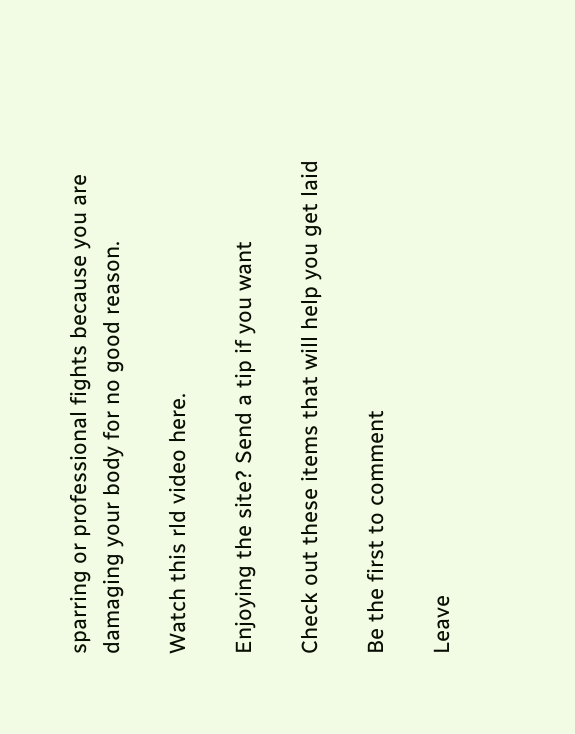sparring or professional fights because you are damaging your body for no good reason.

Watch this rld video here.

Enjoying the site? Send a tip if you want

Check out these items that will help you get laid

Be the first to comment

Leave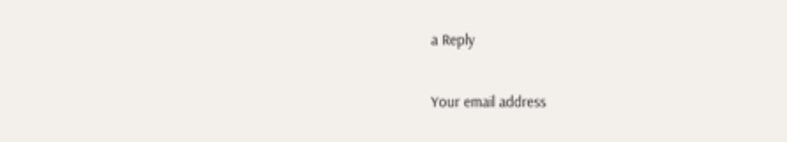a Reply

Your email address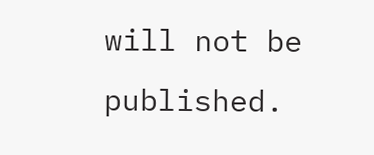will not be published.